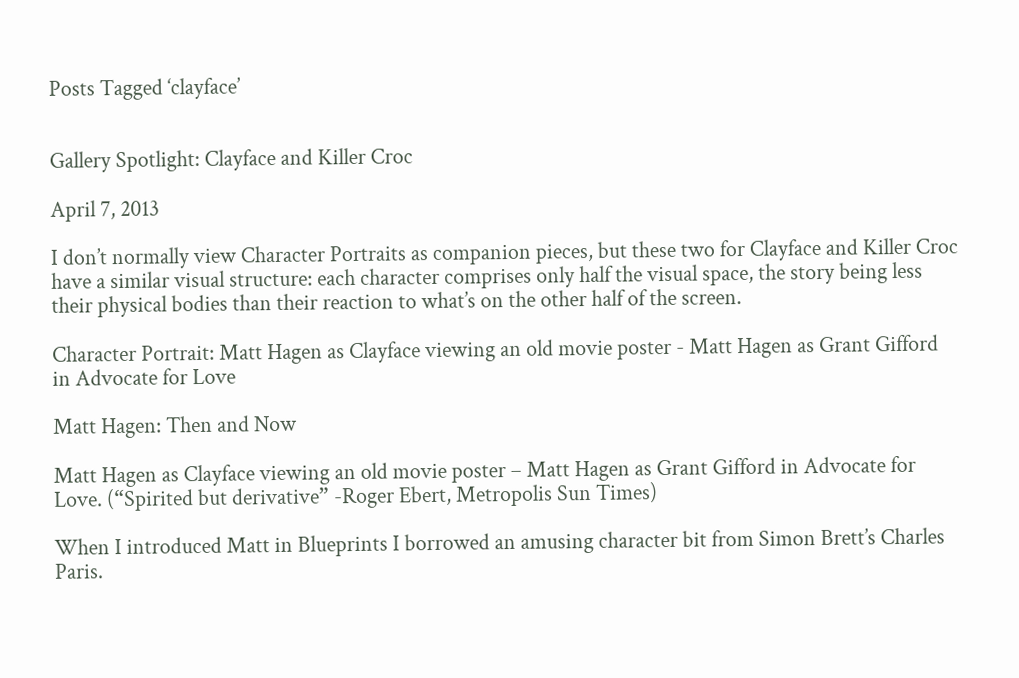Posts Tagged ‘clayface’


Gallery Spotlight: Clayface and Killer Croc

April 7, 2013

I don’t normally view Character Portraits as companion pieces, but these two for Clayface and Killer Croc have a similar visual structure: each character comprises only half the visual space, the story being less their physical bodies than their reaction to what’s on the other half of the screen.

Character Portrait: Matt Hagen as Clayface viewing an old movie poster - Matt Hagen as Grant Gifford in Advocate for Love

Matt Hagen: Then and Now

Matt Hagen as Clayface viewing an old movie poster – Matt Hagen as Grant Gifford in Advocate for Love. (“Spirited but derivative” -Roger Ebert, Metropolis Sun Times)

When I introduced Matt in Blueprints I borrowed an amusing character bit from Simon Brett’s Charles Paris.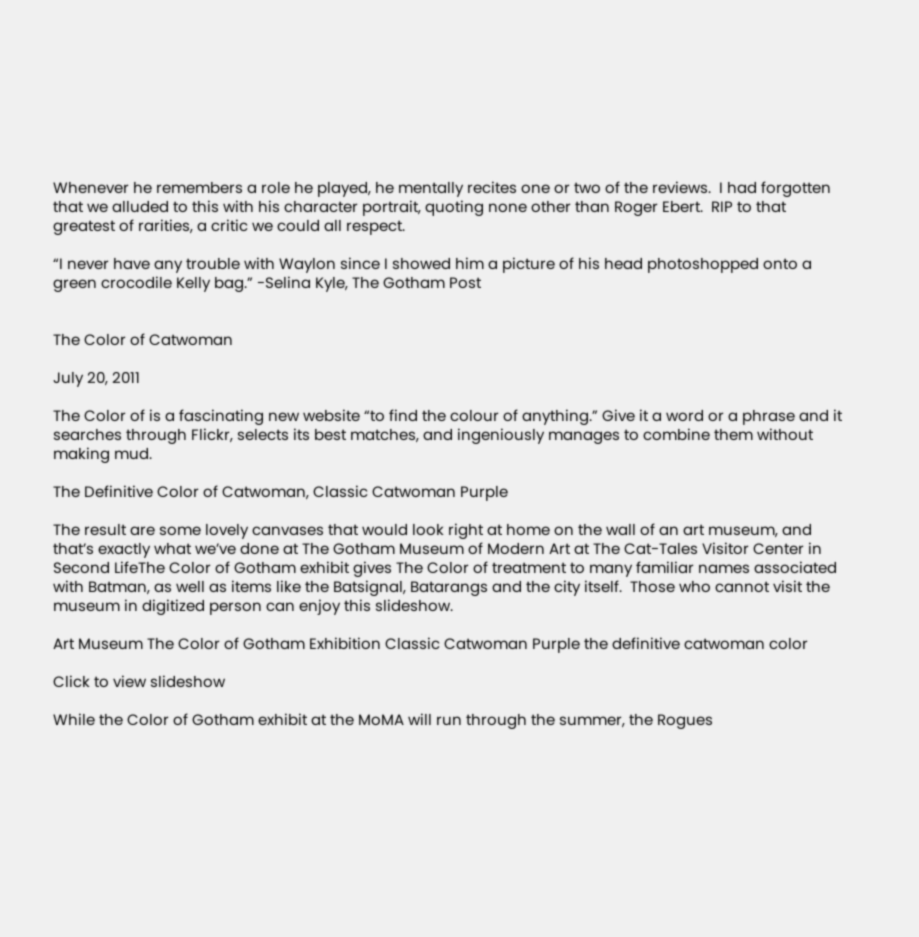Whenever he remembers a role he played, he mentally recites one or two of the reviews.  I had forgotten that we alluded to this with his character portrait, quoting none other than Roger Ebert.  RIP to that greatest of rarities, a critic we could all respect.

“I never have any trouble with Waylon since I showed him a picture of his head photoshopped onto a green crocodile Kelly bag.” -Selina Kyle, The Gotham Post


The Color of Catwoman

July 20, 2011

The Color of is a fascinating new website “to find the colour of anything.” Give it a word or a phrase and it searches through Flickr, selects its best matches, and ingeniously manages to combine them without making mud.

The Definitive Color of Catwoman, Classic Catwoman Purple

The result are some lovely canvases that would look right at home on the wall of an art museum, and that’s exactly what we’ve done at The Gotham Museum of Modern Art at The Cat-Tales Visitor Center in Second LifeThe Color of Gotham exhibit gives The Color of treatment to many familiar names associated with Batman, as well as items like the Batsignal, Batarangs and the city itself.  Those who cannot visit the museum in digitized person can enjoy this slideshow.

Art Museum The Color of Gotham Exhibition Classic Catwoman Purple the definitive catwoman color

Click to view slideshow

While the Color of Gotham exhibit at the MoMA will run through the summer, the Rogues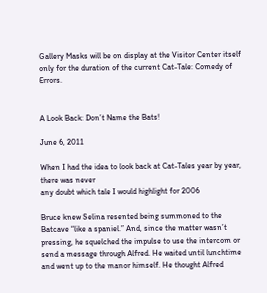Gallery Masks will be on display at the Visitor Center itself only for the duration of the current Cat-Tale: Comedy of Errors.


A Look Back: Don’t Name the Bats!

June 6, 2011

When I had the idea to look back at Cat-Tales year by year, there was never
any doubt which tale I would highlight for 2006

Bruce knew Selina resented being summoned to the Batcave “like a spaniel.” And, since the matter wasn’t pressing, he squelched the impulse to use the intercom or send a message through Alfred. He waited until lunchtime and went up to the manor himself. He thought Alfred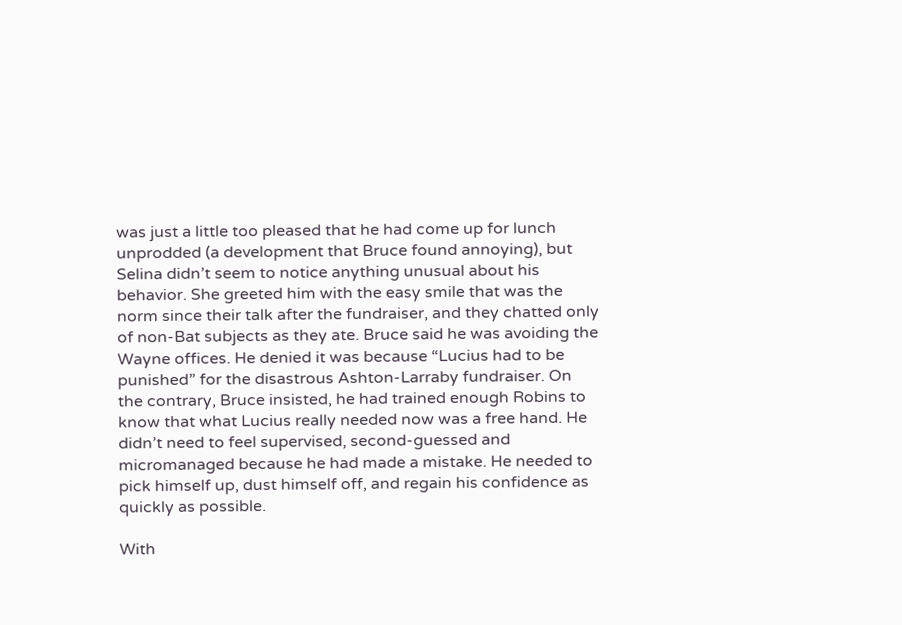was just a little too pleased that he had come up for lunch unprodded (a development that Bruce found annoying), but Selina didn’t seem to notice anything unusual about his behavior. She greeted him with the easy smile that was the norm since their talk after the fundraiser, and they chatted only of non-Bat subjects as they ate. Bruce said he was avoiding the Wayne offices. He denied it was because “Lucius had to be punished” for the disastrous Ashton-Larraby fundraiser. On the contrary, Bruce insisted, he had trained enough Robins to know that what Lucius really needed now was a free hand. He didn’t need to feel supervised, second-guessed and micromanaged because he had made a mistake. He needed to pick himself up, dust himself off, and regain his confidence as quickly as possible.

With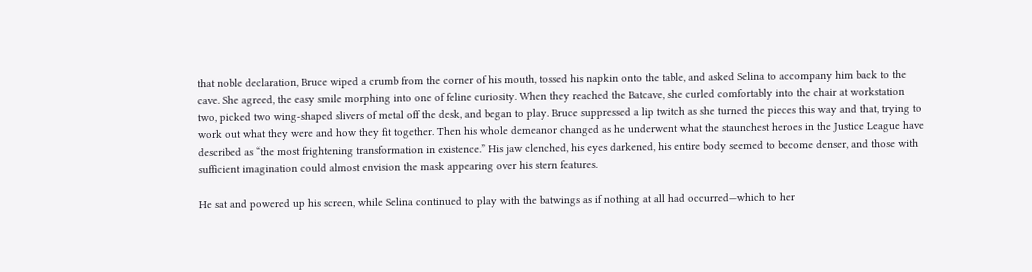that noble declaration, Bruce wiped a crumb from the corner of his mouth, tossed his napkin onto the table, and asked Selina to accompany him back to the cave. She agreed, the easy smile morphing into one of feline curiosity. When they reached the Batcave, she curled comfortably into the chair at workstation two, picked two wing-shaped slivers of metal off the desk, and began to play. Bruce suppressed a lip twitch as she turned the pieces this way and that, trying to work out what they were and how they fit together. Then his whole demeanor changed as he underwent what the staunchest heroes in the Justice League have described as “the most frightening transformation in existence.” His jaw clenched, his eyes darkened, his entire body seemed to become denser, and those with sufficient imagination could almost envision the mask appearing over his stern features.

He sat and powered up his screen, while Selina continued to play with the batwings as if nothing at all had occurred—which to her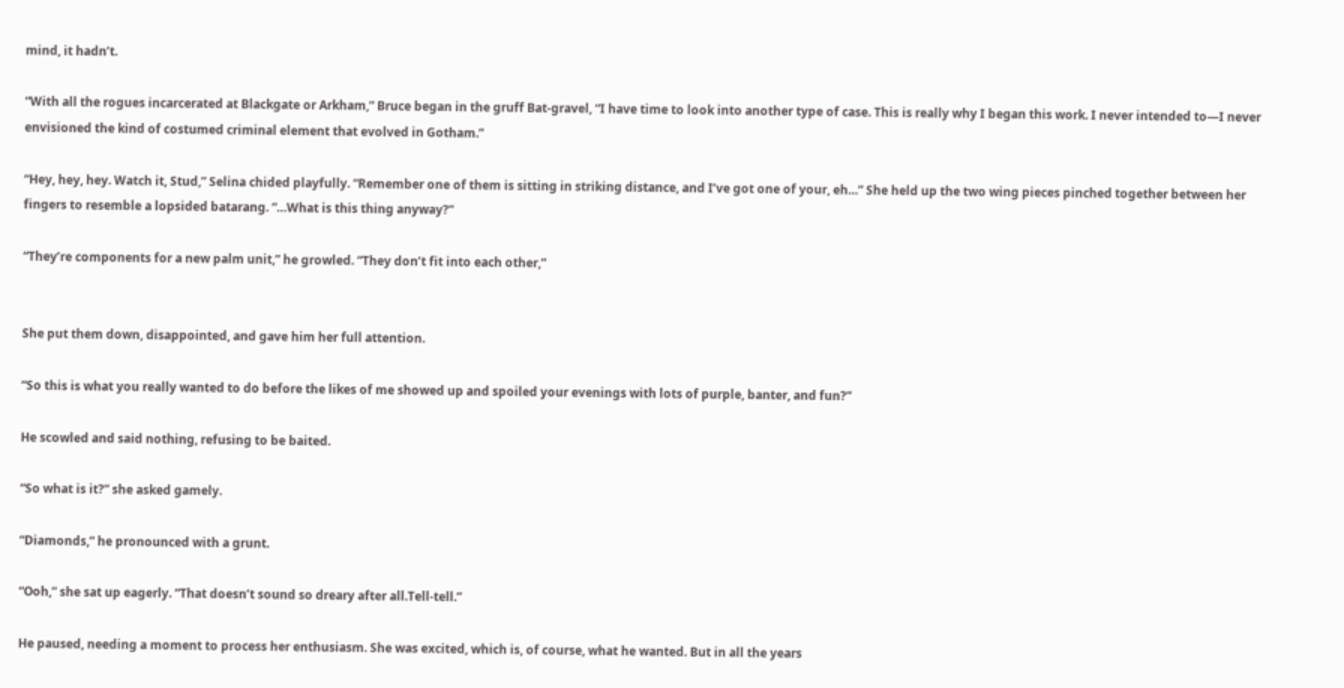mind, it hadn’t.

“With all the rogues incarcerated at Blackgate or Arkham,” Bruce began in the gruff Bat-gravel, “I have time to look into another type of case. This is really why I began this work. I never intended to—I never envisioned the kind of costumed criminal element that evolved in Gotham.”

“Hey, hey, hey. Watch it, Stud,” Selina chided playfully. “Remember one of them is sitting in striking distance, and I’ve got one of your, eh…” She held up the two wing pieces pinched together between her fingers to resemble a lopsided batarang. “…What is this thing anyway?”

“They’re components for a new palm unit,” he growled. “They don’t fit into each other,”


She put them down, disappointed, and gave him her full attention.

“So this is what you really wanted to do before the likes of me showed up and spoiled your evenings with lots of purple, banter, and fun?”

He scowled and said nothing, refusing to be baited.

“So what is it?” she asked gamely.

“Diamonds,” he pronounced with a grunt.

“Ooh,” she sat up eagerly. “That doesn’t sound so dreary after all.Tell-tell.”

He paused, needing a moment to process her enthusiasm. She was excited, which is, of course, what he wanted. But in all the years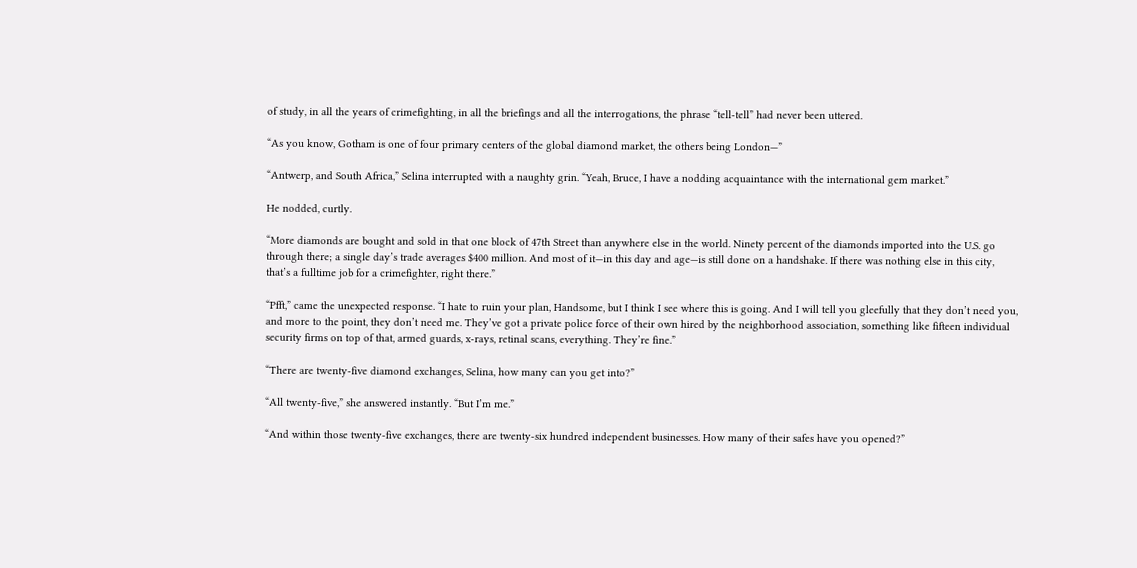of study, in all the years of crimefighting, in all the briefings and all the interrogations, the phrase “tell-tell” had never been uttered.

“As you know, Gotham is one of four primary centers of the global diamond market, the others being London—”

“Antwerp, and South Africa,” Selina interrupted with a naughty grin. “Yeah, Bruce, I have a nodding acquaintance with the international gem market.”

He nodded, curtly.

“More diamonds are bought and sold in that one block of 47th Street than anywhere else in the world. Ninety percent of the diamonds imported into the U.S. go through there; a single day’s trade averages $400 million. And most of it—in this day and age—is still done on a handshake. If there was nothing else in this city, that’s a fulltime job for a crimefighter, right there.”

“Pfft,” came the unexpected response. “I hate to ruin your plan, Handsome, but I think I see where this is going. And I will tell you gleefully that they don’t need you, and more to the point, they don’t need me. They’ve got a private police force of their own hired by the neighborhood association, something like fifteen individual security firms on top of that, armed guards, x-rays, retinal scans, everything. They’re fine.”

“There are twenty-five diamond exchanges, Selina, how many can you get into?”

“All twenty-five,” she answered instantly. “But I’m me.”

“And within those twenty-five exchanges, there are twenty-six hundred independent businesses. How many of their safes have you opened?”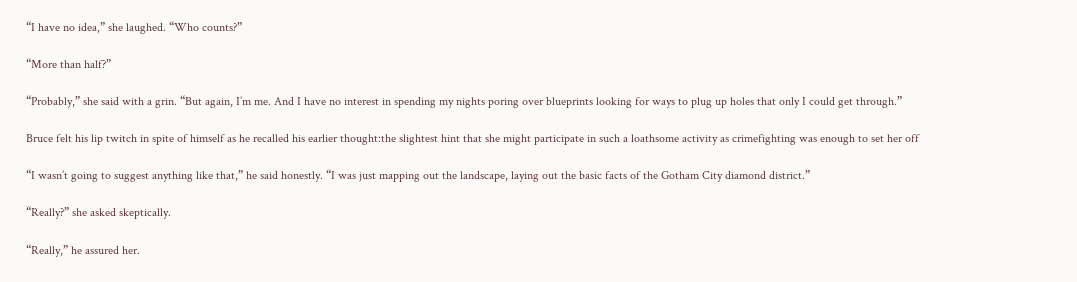“I have no idea,” she laughed. “Who counts?”

“More than half?”

“Probably,” she said with a grin. “But again, I’m me. And I have no interest in spending my nights poring over blueprints looking for ways to plug up holes that only I could get through.”

Bruce felt his lip twitch in spite of himself as he recalled his earlier thought:the slightest hint that she might participate in such a loathsome activity as crimefighting was enough to set her off

“I wasn’t going to suggest anything like that,” he said honestly. “I was just mapping out the landscape, laying out the basic facts of the Gotham City diamond district.”

“Really?” she asked skeptically.

“Really,” he assured her.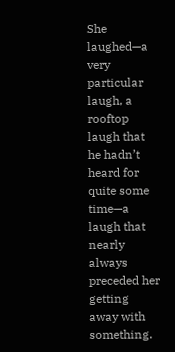She laughed—a very particular laugh, a rooftop laugh that he hadn’t heard for quite some time—a laugh that nearly always preceded her getting away with something.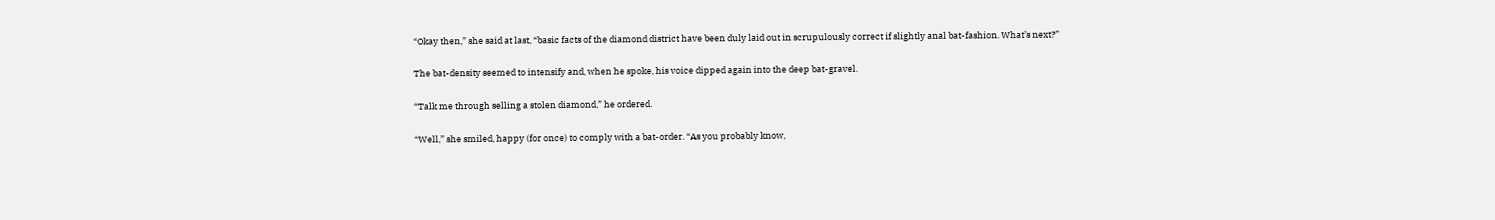“Okay then,” she said at last, “basic facts of the diamond district have been duly laid out in scrupulously correct if slightly anal bat-fashion. What’s next?”

The bat-density seemed to intensify and, when he spoke, his voice dipped again into the deep bat-gravel.

“Talk me through selling a stolen diamond,” he ordered.

“Well,” she smiled, happy (for once) to comply with a bat-order. “As you probably know,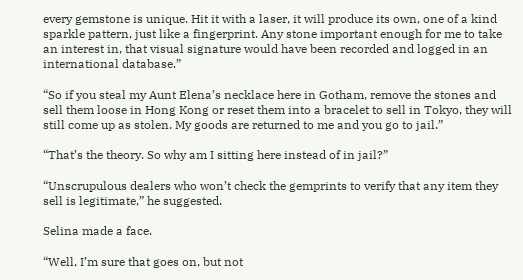every gemstone is unique. Hit it with a laser, it will produce its own, one of a kind sparkle pattern, just like a fingerprint. Any stone important enough for me to take an interest in, that visual signature would have been recorded and logged in an international database.”

“So if you steal my Aunt Elena’s necklace here in Gotham, remove the stones and sell them loose in Hong Kong or reset them into a bracelet to sell in Tokyo, they will still come up as stolen. My goods are returned to me and you go to jail.”

“That’s the theory. So why am I sitting here instead of in jail?”

“Unscrupulous dealers who won’t check the gemprints to verify that any item they sell is legitimate,” he suggested.

Selina made a face.

“Well, I’m sure that goes on, but not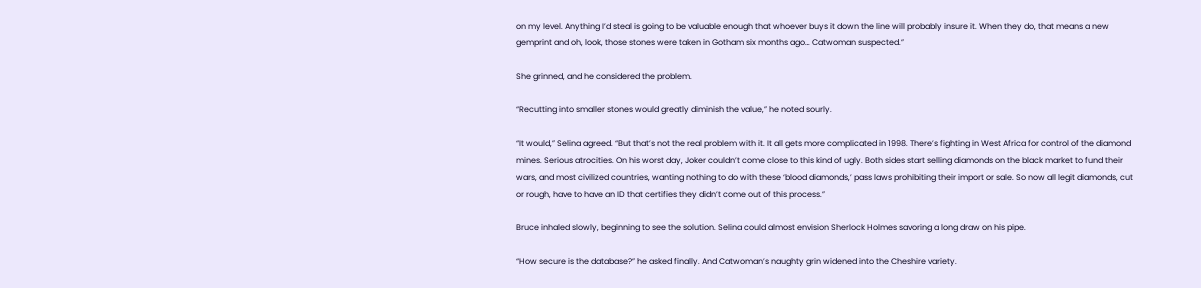on my level. Anything I’d steal is going to be valuable enough that whoever buys it down the line will probably insure it. When they do, that means a new gemprint and oh, look, those stones were taken in Gotham six months ago… Catwoman suspected.”

She grinned, and he considered the problem.

“Recutting into smaller stones would greatly diminish the value,” he noted sourly.

“It would,” Selina agreed. “But that’s not the real problem with it. It all gets more complicated in 1998. There’s fighting in West Africa for control of the diamond mines. Serious atrocities. On his worst day, Joker couldn’t come close to this kind of ugly. Both sides start selling diamonds on the black market to fund their wars, and most civilized countries, wanting nothing to do with these ‘blood diamonds,’ pass laws prohibiting their import or sale. So now all legit diamonds, cut or rough, have to have an ID that certifies they didn’t come out of this process.”

Bruce inhaled slowly, beginning to see the solution. Selina could almost envision Sherlock Holmes savoring a long draw on his pipe.

“How secure is the database?” he asked finally. And Catwoman’s naughty grin widened into the Cheshire variety.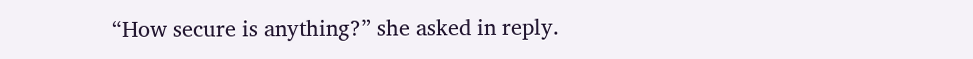“How secure is anything?” she asked in reply.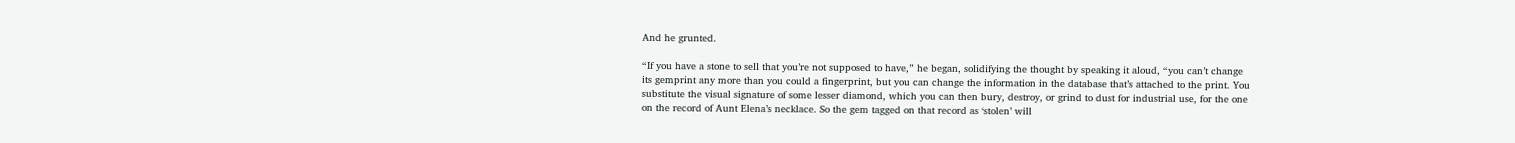And he grunted.

“If you have a stone to sell that you’re not supposed to have,” he began, solidifying the thought by speaking it aloud, “you can’t change its gemprint any more than you could a fingerprint, but you can change the information in the database that’s attached to the print. You substitute the visual signature of some lesser diamond, which you can then bury, destroy, or grind to dust for industrial use, for the one on the record of Aunt Elena’s necklace. So the gem tagged on that record as ‘stolen’ will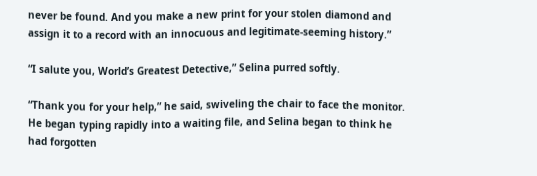never be found. And you make a new print for your stolen diamond and assign it to a record with an innocuous and legitimate-seeming history.”

“I salute you, World’s Greatest Detective,” Selina purred softly.

“Thank you for your help,” he said, swiveling the chair to face the monitor. He began typing rapidly into a waiting file, and Selina began to think he had forgotten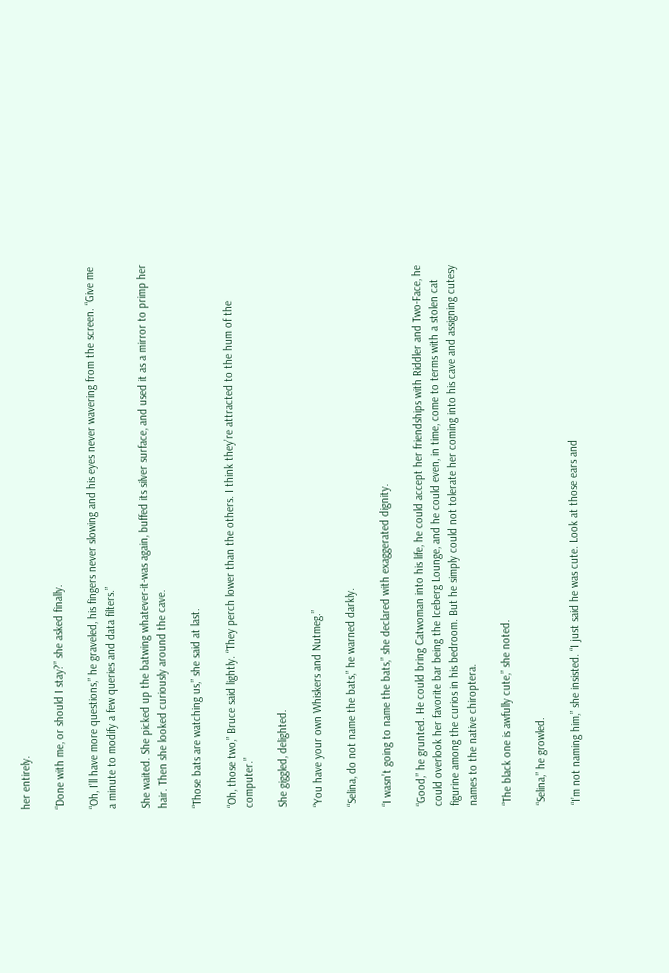her entirely.

“Done with me, or should I stay?” she asked finally.

“Oh, I’ll have more questions,” he graveled, his fingers never slowing and his eyes never wavering from the screen. “Give me a minute to modify a few queries and data filters.”

She waited. She picked up the batwing whatever-it-was again, buffed its silver surface, and used it as a mirror to primp her hair. Then she looked curiously around the cave.

“Those bats are watching us,” she said at last.

“Oh, those two,” Bruce said lightly. “They perch lower than the others. I think they’re attracted to the hum of the computer.”

She giggled, delighted.

“You have your own Whiskers and Nutmeg.”

“Selina, do not name the bats,” he warned darkly.

“I wasn’t going to name the bats,” she declared with exaggerated dignity.

“Good,” he grunted. He could bring Catwoman into his life, he could accept her friendships with Riddler and Two-Face, he could overlook her favorite bar being the Iceberg Lounge, and he could even, in time, come to terms with a stolen cat figurine among the curios in his bedroom. But he simply could not tolerate her coming into his cave and assigning cutesy names to the native chiroptera.

“The black one is awfully cute,” she noted.

“Selina,” he growled.

“I’m not naming him,” she insisted. “I just said he was cute. Look at those ears and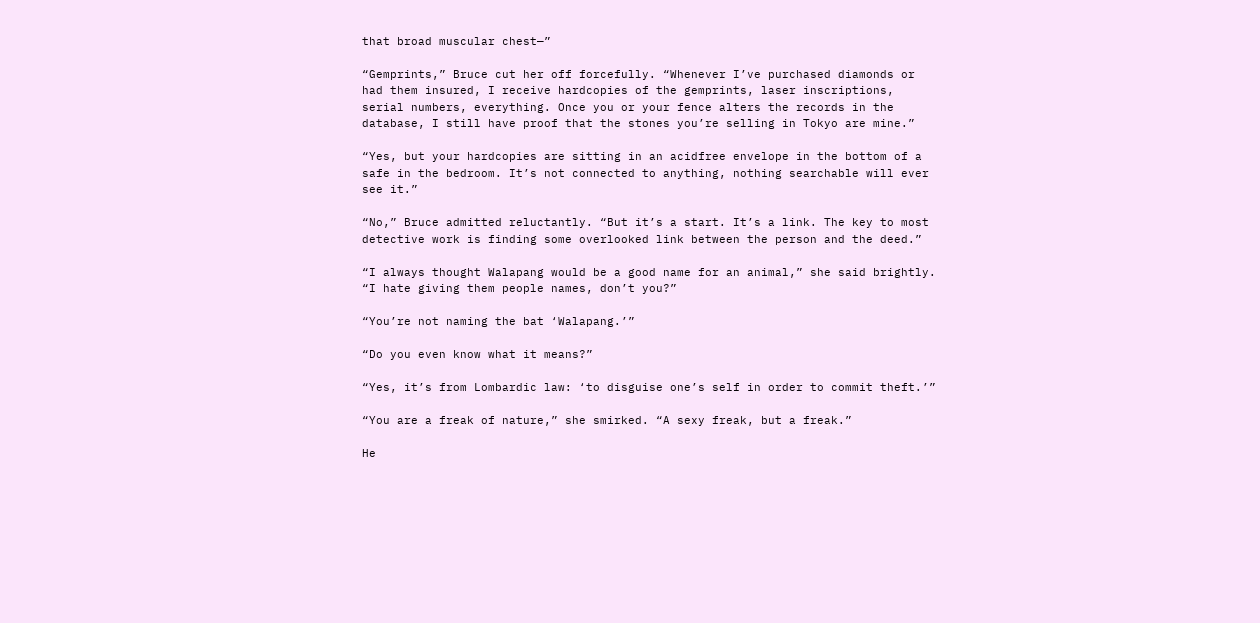that broad muscular chest—”

“Gemprints,” Bruce cut her off forcefully. “Whenever I’ve purchased diamonds or had them insured, I receive hardcopies of the gemprints, laser inscriptions, serial numbers, everything. Once you or your fence alters the records in the database, I still have proof that the stones you’re selling in Tokyo are mine.”

“Yes, but your hardcopies are sitting in an acidfree envelope in the bottom of a safe in the bedroom. It’s not connected to anything, nothing searchable will ever see it.”

“No,” Bruce admitted reluctantly. “But it’s a start. It’s a link. The key to most detective work is finding some overlooked link between the person and the deed.”

“I always thought Walapang would be a good name for an animal,” she said brightly. “I hate giving them people names, don’t you?”

“You’re not naming the bat ‘Walapang.’”

“Do you even know what it means?”

“Yes, it’s from Lombardic law: ‘to disguise one’s self in order to commit theft.’”

“You are a freak of nature,” she smirked. “A sexy freak, but a freak.”

He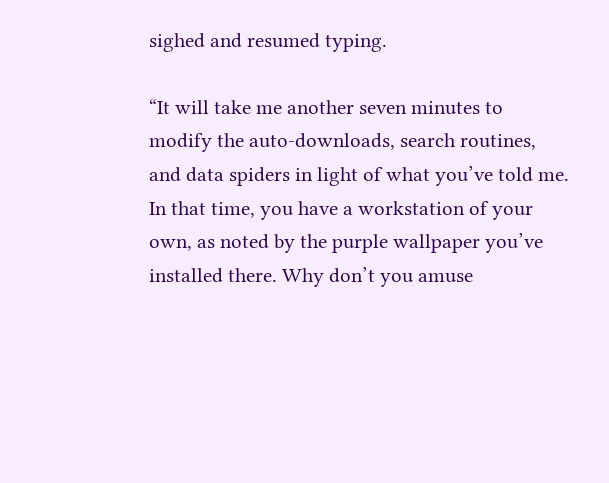sighed and resumed typing.

“It will take me another seven minutes to modify the auto-downloads, search routines, and data spiders in light of what you’ve told me. In that time, you have a workstation of your own, as noted by the purple wallpaper you’ve installed there. Why don’t you amuse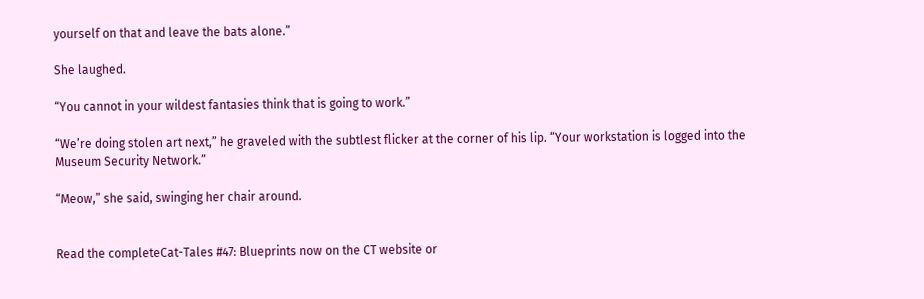yourself on that and leave the bats alone.”

She laughed.

“You cannot in your wildest fantasies think that is going to work.”

“We’re doing stolen art next,” he graveled with the subtlest flicker at the corner of his lip. “Your workstation is logged into the Museum Security Network.”

“Meow,” she said, swinging her chair around.


Read the completeCat-Tales #47: Blueprints now on the CT website or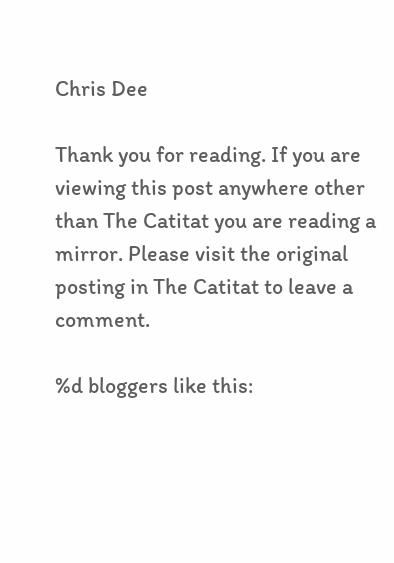Chris Dee

Thank you for reading. If you are viewing this post anywhere other than The Catitat you are reading a mirror. Please visit the original posting in The Catitat to leave a comment.

%d bloggers like this: